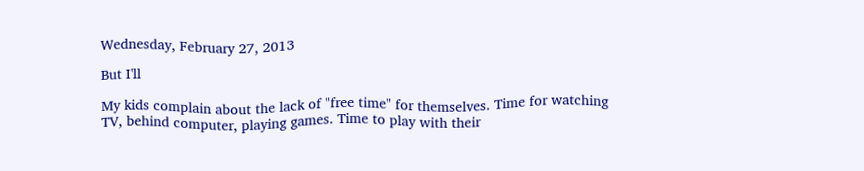Wednesday, February 27, 2013

But I'll

My kids complain about the lack of "free time" for themselves. Time for watching TV, behind computer, playing games. Time to play with their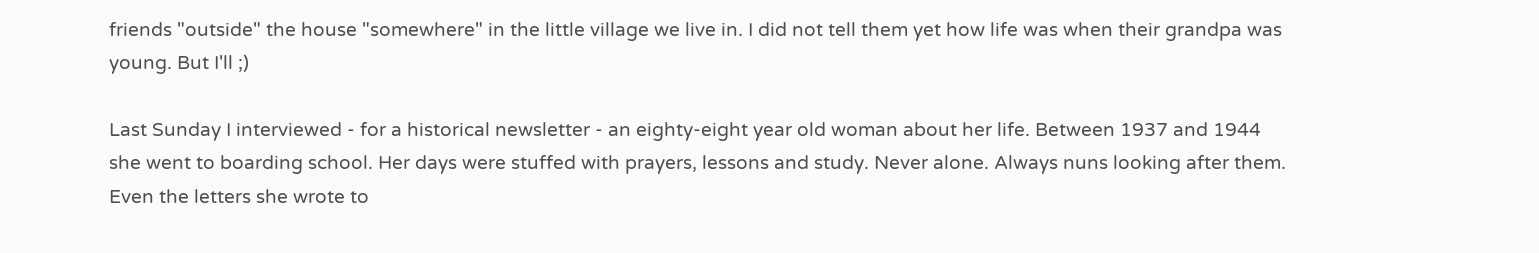friends "outside" the house "somewhere" in the little village we live in. I did not tell them yet how life was when their grandpa was young. But I'll ;)

Last Sunday I interviewed - for a historical newsletter - an eighty-eight year old woman about her life. Between 1937 and 1944 she went to boarding school. Her days were stuffed with prayers, lessons and study. Never alone. Always nuns looking after them. Even the letters she wrote to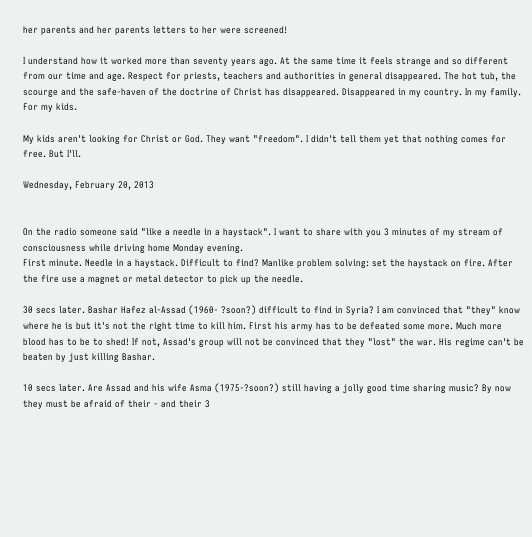her parents and her parents letters to her were screened!

I understand how it worked more than seventy years ago. At the same time it feels strange and so different from our time and age. Respect for priests, teachers and authorities in general disappeared. The hot tub, the scourge and the safe-haven of the doctrine of Christ has disappeared. Disappeared in my country. In my family. For my kids.

My kids aren't looking for Christ or God. They want "freedom". I didn't tell them yet that nothing comes for free. But I'll.

Wednesday, February 20, 2013


On the radio someone said "like a needle in a haystack". I want to share with you 3 minutes of my stream of consciousness while driving home Monday evening.
First minute. Needle in a haystack. Difficult to find? Manlike problem solving: set the haystack on fire. After the fire use a magnet or metal detector to pick up the needle.

30 secs later. Bashar Hafez al-Assad (1960- ?soon?) difficult to find in Syria? I am convinced that "they" know where he is but it's not the right time to kill him. First his army has to be defeated some more. Much more blood has to be to shed! If not, Assad's group will not be convinced that they "lost" the war. His regime can't be beaten by just killing Bashar.

10 secs later. Are Assad and his wife Asma (1975-?soon?) still having a jolly good time sharing music? By now they must be afraid of their - and their 3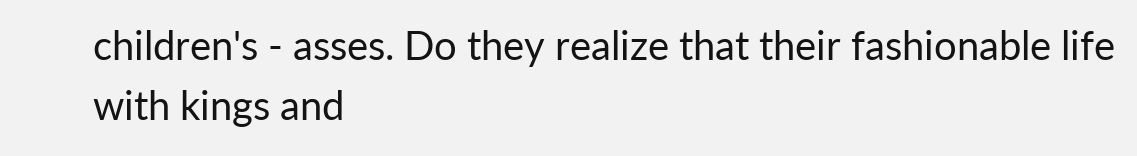children's - asses. Do they realize that their fashionable life with kings and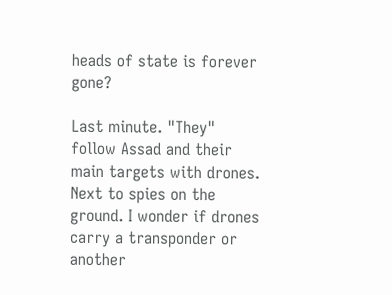heads of state is forever gone?

Last minute. "They" follow Assad and their main targets with drones. Next to spies on the ground. I wonder if drones carry a transponder or another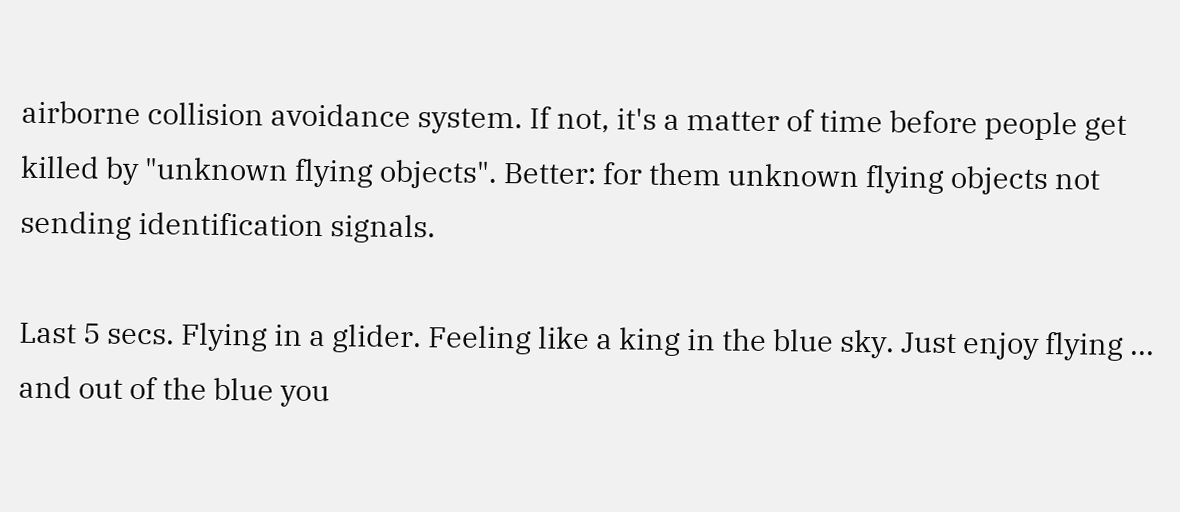airborne collision avoidance system. If not, it's a matter of time before people get killed by "unknown flying objects". Better: for them unknown flying objects not sending identification signals.

Last 5 secs. Flying in a glider. Feeling like a king in the blue sky. Just enjoy flying ... and out of the blue you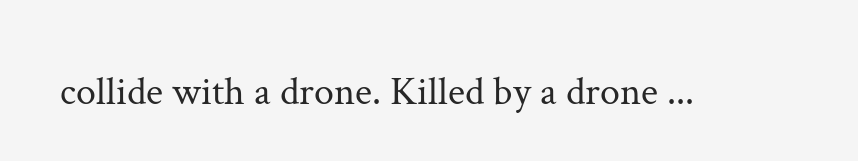collide with a drone. Killed by a drone ...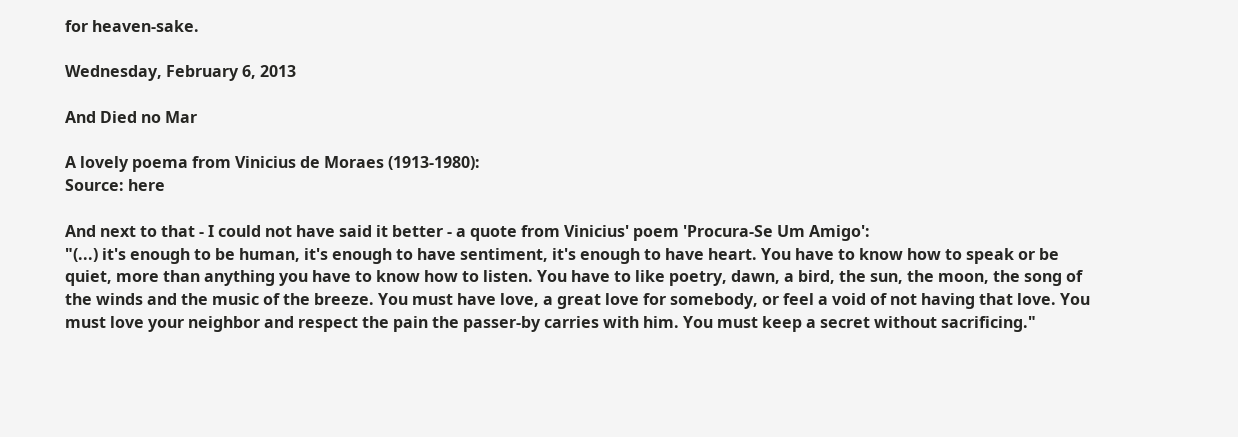for heaven-sake.

Wednesday, February 6, 2013

And Died no Mar

A lovely poema from Vinicius de Moraes (1913-1980):
Source: here

And next to that - I could not have said it better - a quote from Vinicius' poem 'Procura-Se Um Amigo':
"(...) it's enough to be human, it's enough to have sentiment, it's enough to have heart. You have to know how to speak or be quiet, more than anything you have to know how to listen. You have to like poetry, dawn, a bird, the sun, the moon, the song of the winds and the music of the breeze. You must have love, a great love for somebody, or feel a void of not having that love. You must love your neighbor and respect the pain the passer-by carries with him. You must keep a secret without sacrificing."